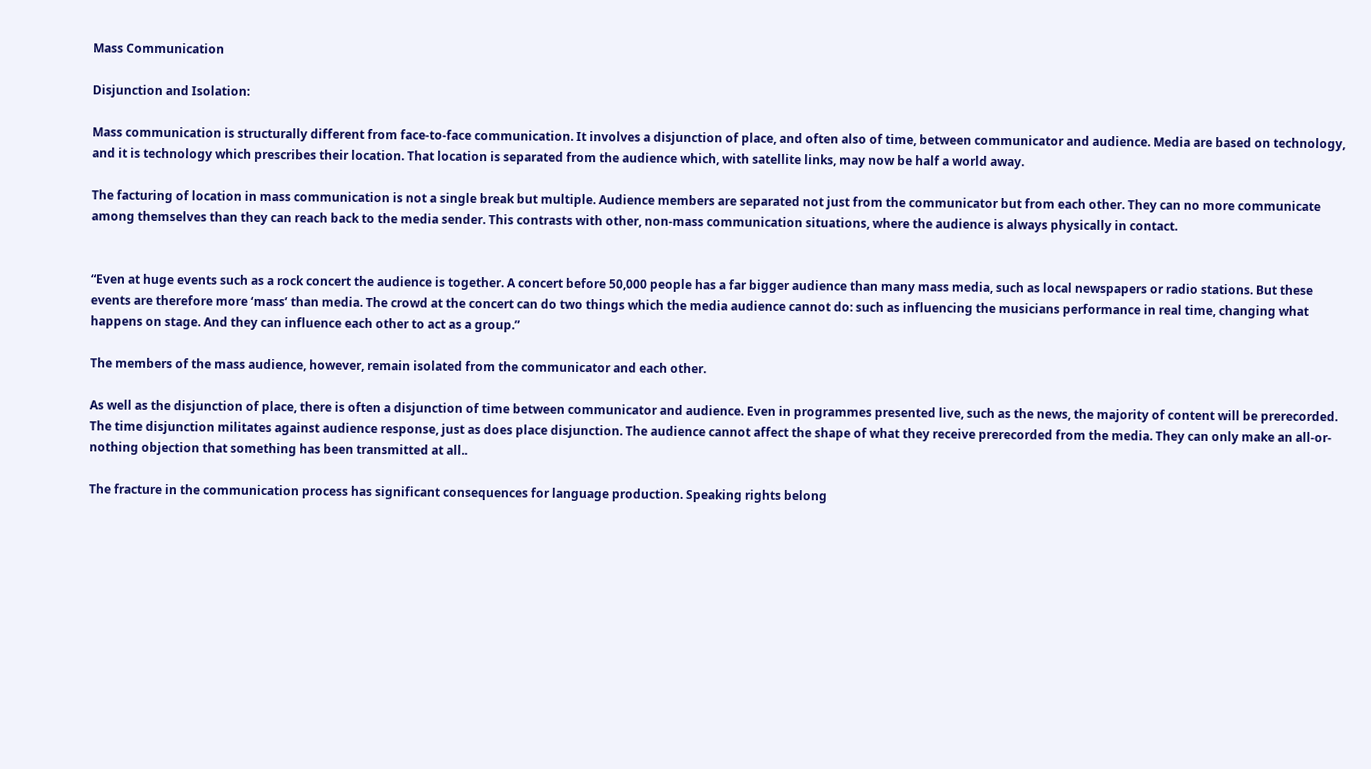Mass Communication

Disjunction and Isolation:

Mass communication is structurally different from face-to-face communication. It involves a disjunction of place, and often also of time, between communicator and audience. Media are based on technology, and it is technology which prescribes their location. That location is separated from the audience which, with satellite links, may now be half a world away.

The facturing of location in mass communication is not a single break but multiple. Audience members are separated not just from the communicator but from each other. They can no more communicate among themselves than they can reach back to the media sender. This contrasts with other, non-mass communication situations, where the audience is always physically in contact.


“Even at huge events such as a rock concert the audience is together. A concert before 50,000 people has a far bigger audience than many mass media, such as local newspapers or radio stations. But these events are therefore more ‘mass’ than media. The crowd at the concert can do two things which the media audience cannot do: such as influencing the musicians performance in real time, changing what happens on stage. And they can influence each other to act as a group.”

The members of the mass audience, however, remain isolated from the communicator and each other.

As well as the disjunction of place, there is often a disjunction of time between communicator and audience. Even in programmes presented live, such as the news, the majority of content will be prerecorded. The time disjunction militates against audience response, just as does place disjunction. The audience cannot affect the shape of what they receive prerecorded from the media. They can only make an all-or-nothing objection that something has been transmitted at all..

The fracture in the communication process has significant consequences for language production. Speaking rights belong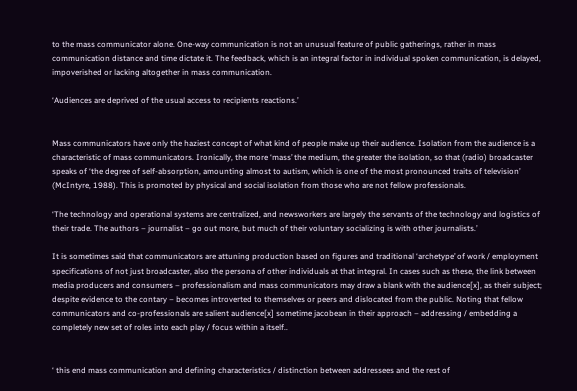to the mass communicator alone. One-way communication is not an unusual feature of public gatherings, rather in mass communication distance and time dictate it. The feedback, which is an integral factor in individual spoken communication, is delayed, impoverished or lacking altogether in mass communication.

‘Audiences are deprived of the usual access to recipients reactions.’


Mass communicators have only the haziest concept of what kind of people make up their audience. Isolation from the audience is a characteristic of mass communicators. Ironically, the more ‘mass’ the medium, the greater the isolation, so that (radio) broadcaster speaks of ‘the degree of self-absorption, amounting almost to autism, which is one of the most pronounced traits of television’ (McIntyre, 1988). This is promoted by physical and social isolation from those who are not fellow professionals.

‘The technology and operational systems are centralized, and newsworkers are largely the servants of the technology and logistics of their trade. The authors – journalist – go out more, but much of their voluntary socializing is with other journalists.’

It is sometimes said that communicators are attuning production based on figures and traditional ‘archetype’ of work / employment specifications of not just broadcaster, also the persona of other individuals at that integral. In cases such as these, the link between media producers and consumers – professionalism and mass communicators may draw a blank with the audience[x], as their subject; despite evidence to the contary – becomes introverted to themselves or peers and dislocated from the public. Noting that fellow communicators and co-professionals are salient audience[x] sometime jacobean in their approach – addressing / embedding a completely new set of roles into each play / focus within a itself..


‘ this end mass communication and defining characteristics / distinction between addressees and the rest of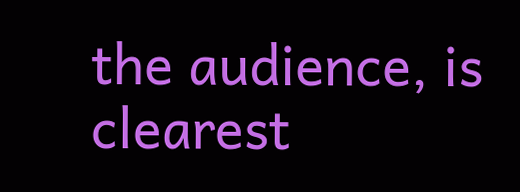the audience, is clearest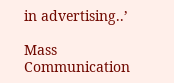in advertising..’

Mass Communication